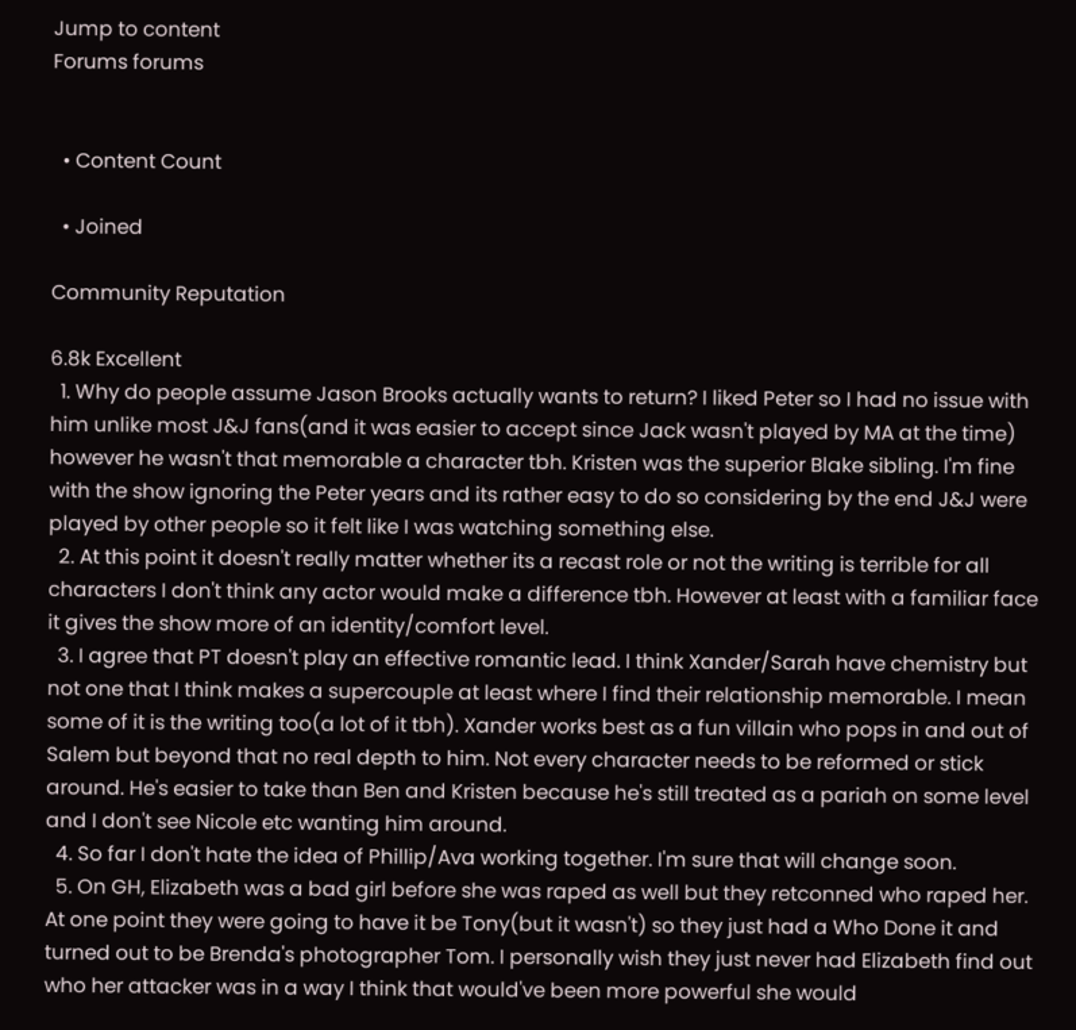Jump to content
Forums forums


  • Content Count

  • Joined

Community Reputation

6.8k Excellent
  1. Why do people assume Jason Brooks actually wants to return? I liked Peter so I had no issue with him unlike most J&J fans(and it was easier to accept since Jack wasn't played by MA at the time) however he wasn't that memorable a character tbh. Kristen was the superior Blake sibling. I'm fine with the show ignoring the Peter years and its rather easy to do so considering by the end J&J were played by other people so it felt like I was watching something else.
  2. At this point it doesn't really matter whether its a recast role or not the writing is terrible for all characters I don't think any actor would make a difference tbh. However at least with a familiar face it gives the show more of an identity/comfort level.
  3. I agree that PT doesn't play an effective romantic lead. I think Xander/Sarah have chemistry but not one that I think makes a supercouple at least where I find their relationship memorable. I mean some of it is the writing too(a lot of it tbh). Xander works best as a fun villain who pops in and out of Salem but beyond that no real depth to him. Not every character needs to be reformed or stick around. He's easier to take than Ben and Kristen because he's still treated as a pariah on some level and I don't see Nicole etc wanting him around.
  4. So far I don't hate the idea of Phillip/Ava working together. I'm sure that will change soon.
  5. On GH, Elizabeth was a bad girl before she was raped as well but they retconned who raped her. At one point they were going to have it be Tony(but it wasn't) so they just had a Who Done it and turned out to be Brenda's photographer Tom. I personally wish they just never had Elizabeth find out who her attacker was in a way I think that would've been more powerful she would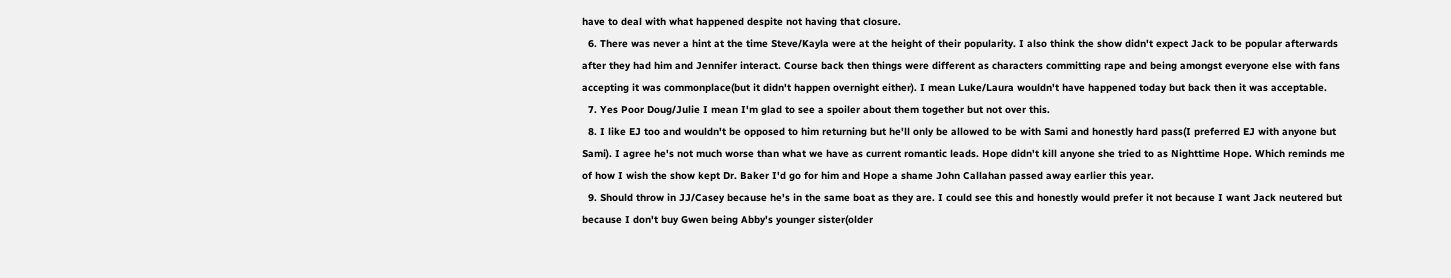have to deal with what happened despite not having that closure.
  6. There was never a hint at the time Steve/Kayla were at the height of their popularity. I also think the show didn't expect Jack to be popular afterwards after they had him and Jennifer interact. Course back then things were different as characters committing rape and being amongst everyone else with fans accepting it was commonplace(but it didn't happen overnight either). I mean Luke/Laura wouldn't have happened today but back then it was acceptable.
  7. Yes Poor Doug/Julie I mean I'm glad to see a spoiler about them together but not over this.
  8. I like EJ too and wouldn't be opposed to him returning but he'll only be allowed to be with Sami and honestly hard pass(I preferred EJ with anyone but Sami). I agree he's not much worse than what we have as current romantic leads. Hope didn't kill anyone she tried to as Nighttime Hope. Which reminds me of how I wish the show kept Dr. Baker I'd go for him and Hope a shame John Callahan passed away earlier this year.
  9. Should throw in JJ/Casey because he's in the same boat as they are. I could see this and honestly would prefer it not because I want Jack neutered but because I don't buy Gwen being Abby's younger sister(older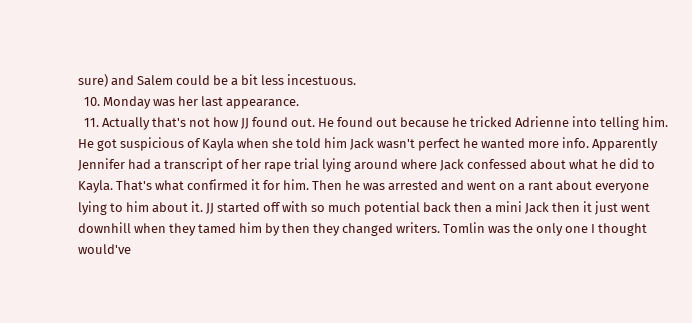sure) and Salem could be a bit less incestuous.
  10. Monday was her last appearance.
  11. Actually that's not how JJ found out. He found out because he tricked Adrienne into telling him. He got suspicious of Kayla when she told him Jack wasn't perfect he wanted more info. Apparently Jennifer had a transcript of her rape trial lying around where Jack confessed about what he did to Kayla. That's what confirmed it for him. Then he was arrested and went on a rant about everyone lying to him about it. JJ started off with so much potential back then a mini Jack then it just went downhill when they tamed him by then they changed writers. Tomlin was the only one I thought would've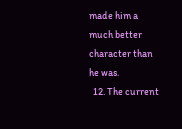made him a much better character than he was.
  12. The current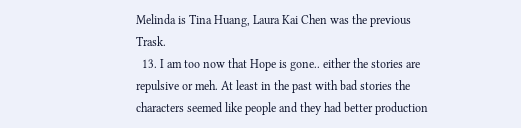Melinda is Tina Huang, Laura Kai Chen was the previous Trask.
  13. I am too now that Hope is gone.. either the stories are repulsive or meh. At least in the past with bad stories the characters seemed like people and they had better production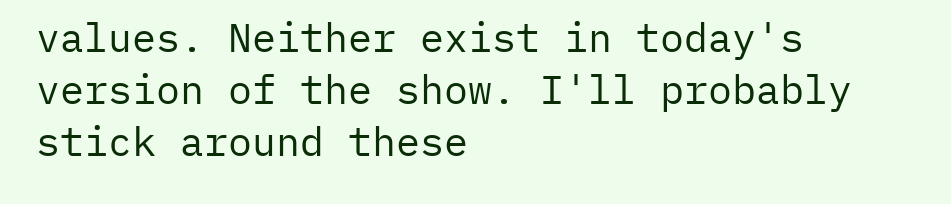values. Neither exist in today's version of the show. I'll probably stick around these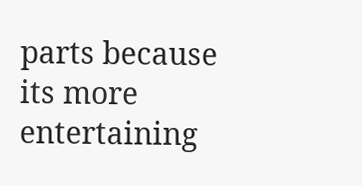parts because its more entertaining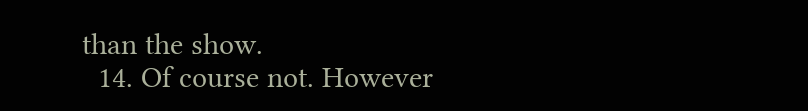than the show.
  14. Of course not. However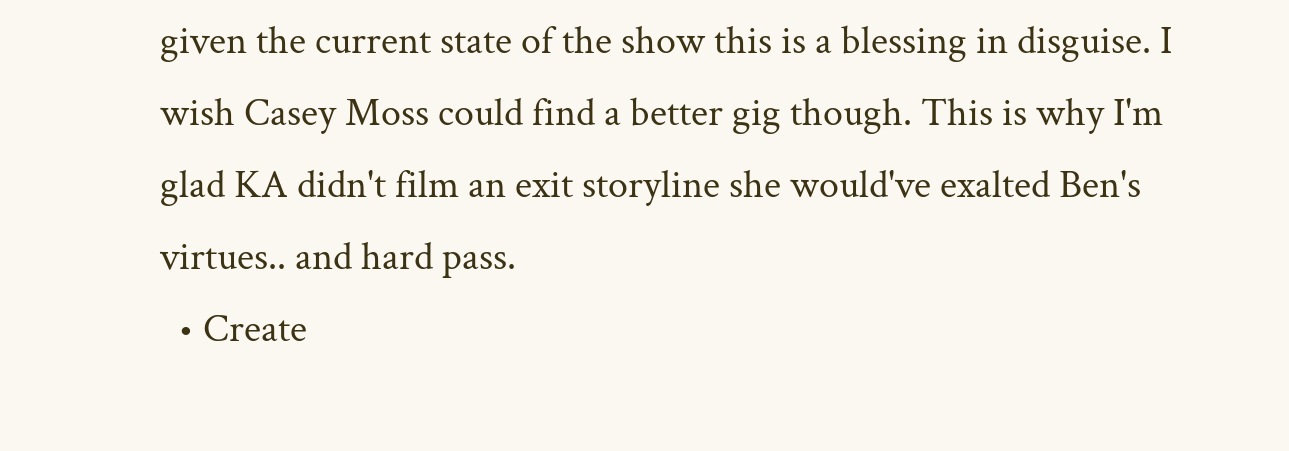given the current state of the show this is a blessing in disguise. I wish Casey Moss could find a better gig though. This is why I'm glad KA didn't film an exit storyline she would've exalted Ben's virtues.. and hard pass.
  • Create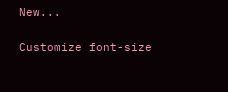New...

Customize font-size